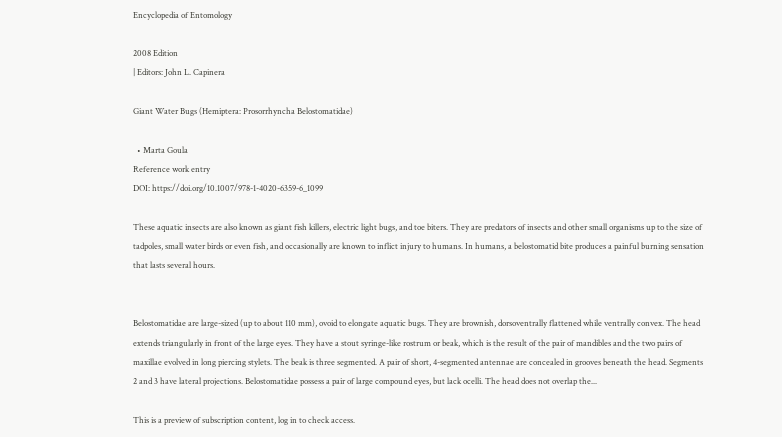Encyclopedia of Entomology

2008 Edition
| Editors: John L. Capinera

Giant Water Bugs (Hemiptera: Prosorrhyncha Belostomatidae)

  • Marta Goula
Reference work entry
DOI: https://doi.org/10.1007/978-1-4020-6359-6_1099

These aquatic insects are also known as giant fish killers, electric light bugs, and toe biters. They are predators of insects and other small organisms up to the size of tadpoles, small water birds or even fish, and occasionally are known to inflict injury to humans. In humans, a belostomatid bite produces a painful burning sensation that lasts several hours.


Belostomatidae are large-sized (up to about 110 mm), ovoid to elongate aquatic bugs. They are brownish, dorsoventrally flattened while ventrally convex. The head extends triangularly in front of the large eyes. They have a stout syringe-like rostrum or beak, which is the result of the pair of mandibles and the two pairs of maxillae evolved in long piercing stylets. The beak is three segmented. A pair of short, 4-segmented antennae are concealed in grooves beneath the head. Segments 2 and 3 have lateral projections. Belostomatidae possess a pair of large compound eyes, but lack ocelli. The head does not overlap the...

This is a preview of subscription content, log in to check access.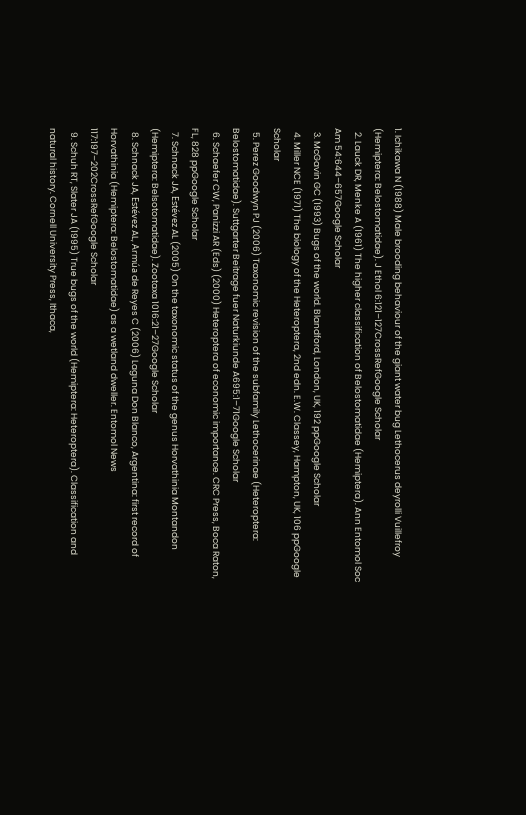1. Ichikawa N (1988) Male brooding behaviour of the giant water bug Lethocerus deyrolli Vuillefroy (Hemiptera: Belostomatidae). J Ethol 6:121–127CrossRefGoogle Scholar
  2. Lauck DR, Menke A (1961) The higher classification of Belostomatidae (Hemiptera). Ann Entomol Soc Am 54:644–657Google Scholar
  3. McGavin GC (1993) Bugs of the world. Blandford, London, UK, 192 ppGoogle Scholar
  4. Miller NCE (1971) The biology of the Heteroptera, 2nd edn. E.W. Classey, Hampton, UK, 106 ppGoogle Scholar
  5. Perez Goodwyn PJ (2006) Taxonomic revision of the subfamily Lethocerinae (Heteroptera: Belostomatidae). Suttgarter Beitrage fuer Naturkiunde A695:1–71Google Scholar
  6. Schaefer CW, Panizzi AR (Eds) (2000) Heteroptera of economic importance. CRC Press, Boca Raton, FL, 828 ppGoogle Scholar
  7. Schnack JA, Estévez AL (2005) On the taxonomic status of the genus Horvathinia Montandon (Hemiptera: Belsotomatidae). Zootaxa 1016:21–27Google Scholar
  8. Schnack JA, Estévez AL, Armúa de Reyes C (2006) Laguna Don Blanco, Argentina: first record of Horvathinia (Hemiptera: Belostomatidae) as a wetland dweller. Entomol News 117:197–202CrossRefGoogle Scholar
  9. Schuh RT, Slater JA (1995) True bugs of the world (Hemiptera: Heteroptera). Classification and natural history. Cornell University Press, Ithaca,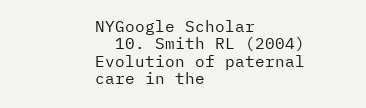NYGoogle Scholar
  10. Smith RL (2004) Evolution of paternal care in the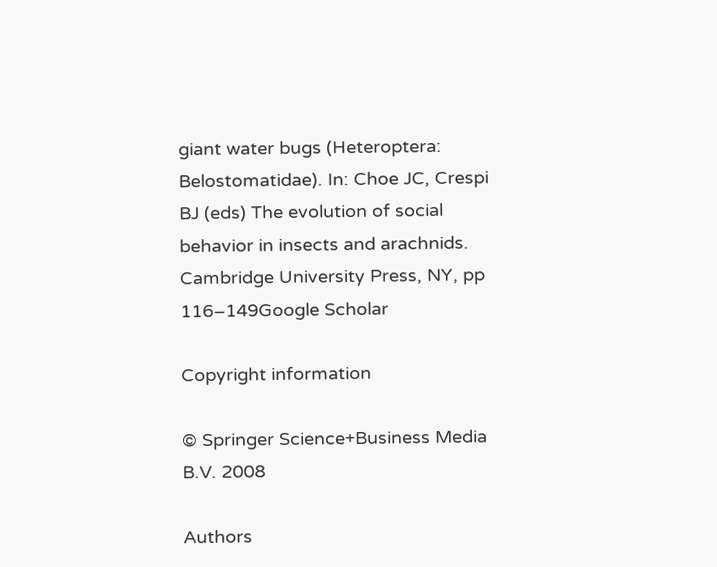giant water bugs (Heteroptera: Belostomatidae). In: Choe JC, Crespi BJ (eds) The evolution of social behavior in insects and arachnids. Cambridge University Press, NY, pp 116–149Google Scholar

Copyright information

© Springer Science+Business Media B.V. 2008

Authors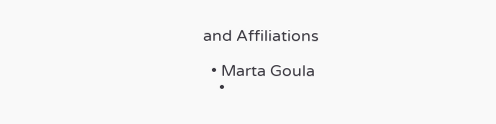and Affiliations

  • Marta Goula
    •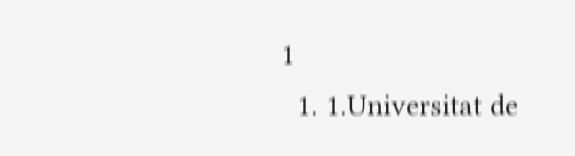1
  1. 1.Universitat de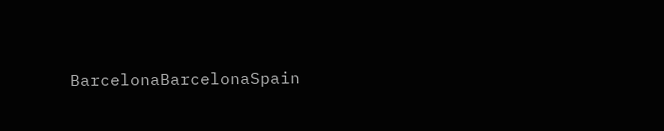BarcelonaBarcelonaSpain